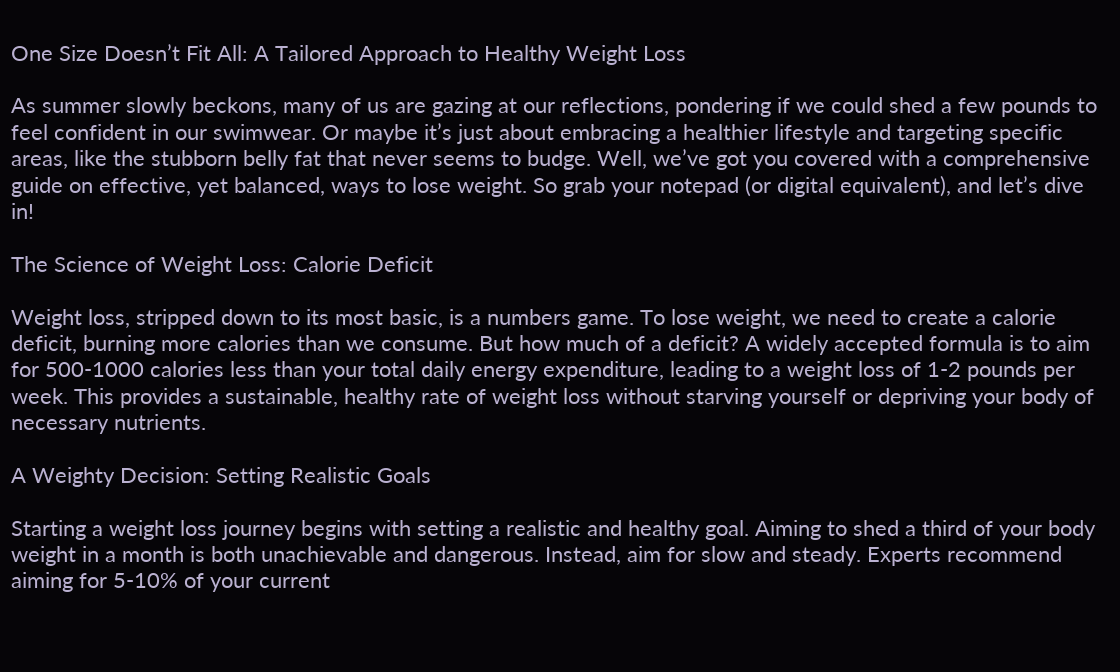One Size Doesn’t Fit All: A Tailored Approach to Healthy Weight Loss

As summer slowly beckons, many of us are gazing at our reflections, pondering if we could shed a few pounds to feel confident in our swimwear. Or maybe it’s just about embracing a healthier lifestyle and targeting specific areas, like the stubborn belly fat that never seems to budge. Well, we’ve got you covered with a comprehensive guide on effective, yet balanced, ways to lose weight. So grab your notepad (or digital equivalent), and let’s dive in!

The Science of Weight Loss: Calorie Deficit

Weight loss, stripped down to its most basic, is a numbers game. To lose weight, we need to create a calorie deficit, burning more calories than we consume. But how much of a deficit? A widely accepted formula is to aim for 500-1000 calories less than your total daily energy expenditure, leading to a weight loss of 1-2 pounds per week. This provides a sustainable, healthy rate of weight loss without starving yourself or depriving your body of necessary nutrients.

A Weighty Decision: Setting Realistic Goals

Starting a weight loss journey begins with setting a realistic and healthy goal. Aiming to shed a third of your body weight in a month is both unachievable and dangerous. Instead, aim for slow and steady. Experts recommend aiming for 5-10% of your current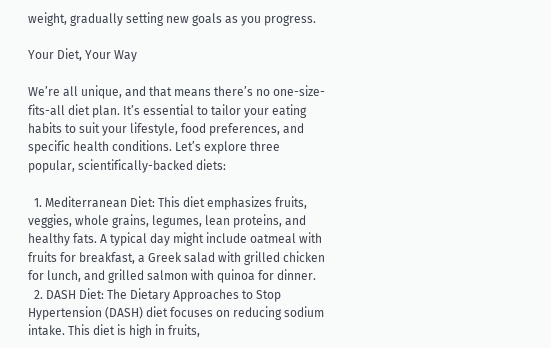weight, gradually setting new goals as you progress.

Your Diet, Your Way

We’re all unique, and that means there’s no one-size-fits-all diet plan. It’s essential to tailor your eating habits to suit your lifestyle, food preferences, and specific health conditions. Let’s explore three popular, scientifically-backed diets:

  1. Mediterranean Diet: This diet emphasizes fruits, veggies, whole grains, legumes, lean proteins, and healthy fats. A typical day might include oatmeal with fruits for breakfast, a Greek salad with grilled chicken for lunch, and grilled salmon with quinoa for dinner.
  2. DASH Diet: The Dietary Approaches to Stop Hypertension (DASH) diet focuses on reducing sodium intake. This diet is high in fruits,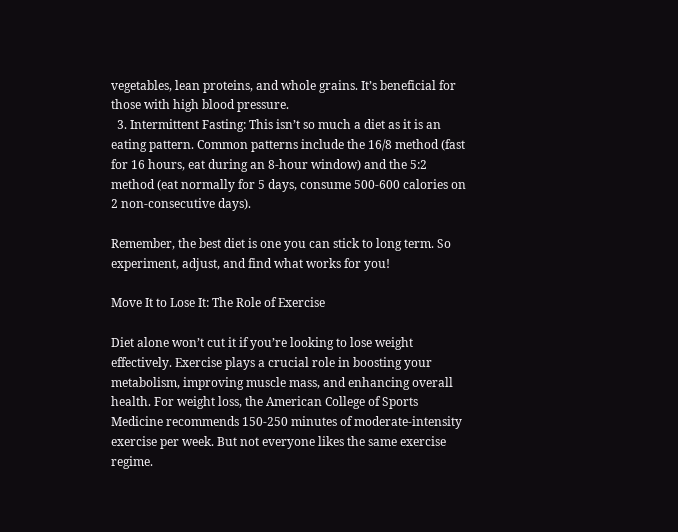vegetables, lean proteins, and whole grains. It’s beneficial for those with high blood pressure.
  3. Intermittent Fasting: This isn’t so much a diet as it is an eating pattern. Common patterns include the 16/8 method (fast for 16 hours, eat during an 8-hour window) and the 5:2 method (eat normally for 5 days, consume 500-600 calories on 2 non-consecutive days).

Remember, the best diet is one you can stick to long term. So experiment, adjust, and find what works for you!

Move It to Lose It: The Role of Exercise

Diet alone won’t cut it if you’re looking to lose weight effectively. Exercise plays a crucial role in boosting your metabolism, improving muscle mass, and enhancing overall health. For weight loss, the American College of Sports Medicine recommends 150-250 minutes of moderate-intensity exercise per week. But not everyone likes the same exercise regime.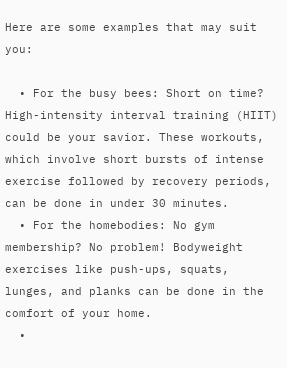Here are some examples that may suit you:

  • For the busy bees: Short on time? High-intensity interval training (HIIT) could be your savior. These workouts, which involve short bursts of intense exercise followed by recovery periods, can be done in under 30 minutes.
  • For the homebodies: No gym membership? No problem! Bodyweight exercises like push-ups, squats, lunges, and planks can be done in the comfort of your home.
  •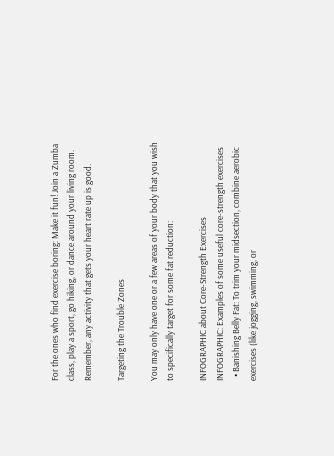For the ones who find exercise boring: Make it fun! Join a Zumba class, play a sport, go hiking, or dance around your living room. Remember, any activity that gets your heart rate up is good.

Targeting the Trouble Zones

You may only have one or a few areas of your body that you wish to specifically target for some fat reduction:

INFOGRAPHIC about Core-Strength Exercises
INFOGRAPHIC: Examples of some useful core-strength exercises
  • Banishing Belly Fat: To trim your midsection, combine aerobic exercises (like jogging, swimming, or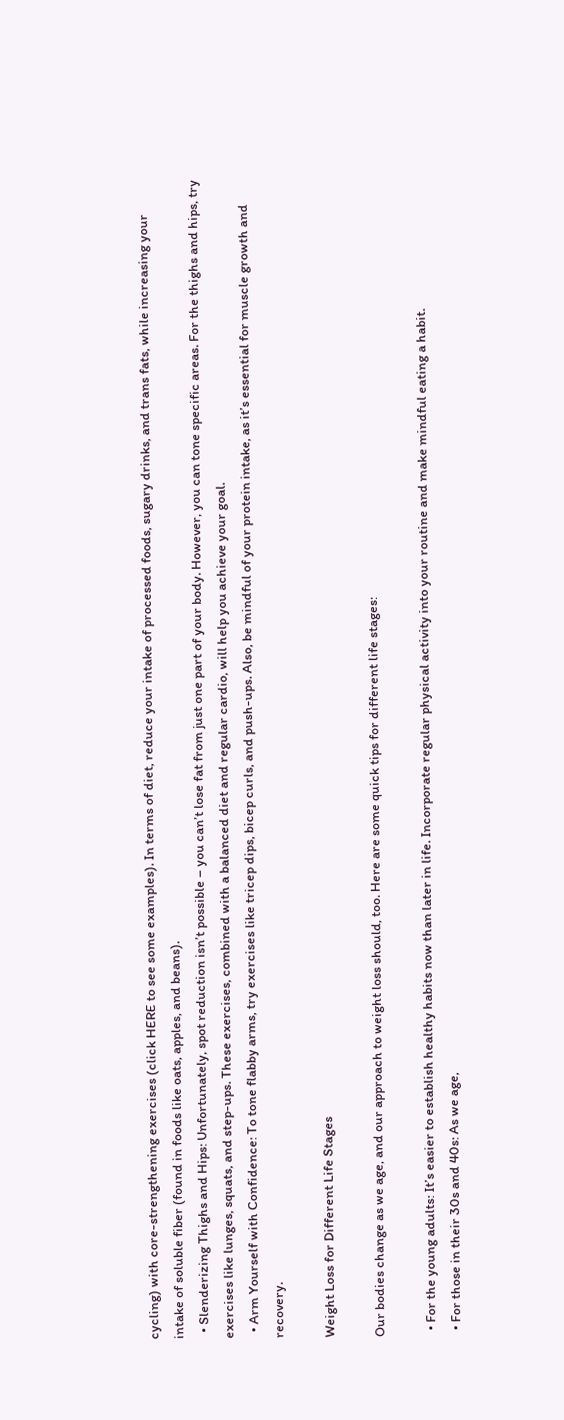cycling) with core-strengthening exercises (click HERE to see some examples). In terms of diet, reduce your intake of processed foods, sugary drinks, and trans fats, while increasing your intake of soluble fiber (found in foods like oats, apples, and beans).
  • Slenderizing Thighs and Hips: Unfortunately, spot reduction isn’t possible – you can’t lose fat from just one part of your body. However, you can tone specific areas. For the thighs and hips, try exercises like lunges, squats, and step-ups. These exercises, combined with a balanced diet and regular cardio, will help you achieve your goal.
  • Arm Yourself with Confidence: To tone flabby arms, try exercises like tricep dips, bicep curls, and push-ups. Also, be mindful of your protein intake, as it’s essential for muscle growth and recovery.

Weight Loss for Different Life Stages

Our bodies change as we age, and our approach to weight loss should, too. Here are some quick tips for different life stages:

  • For the young adults: It’s easier to establish healthy habits now than later in life. Incorporate regular physical activity into your routine and make mindful eating a habit.
  • For those in their 30s and 40s: As we age,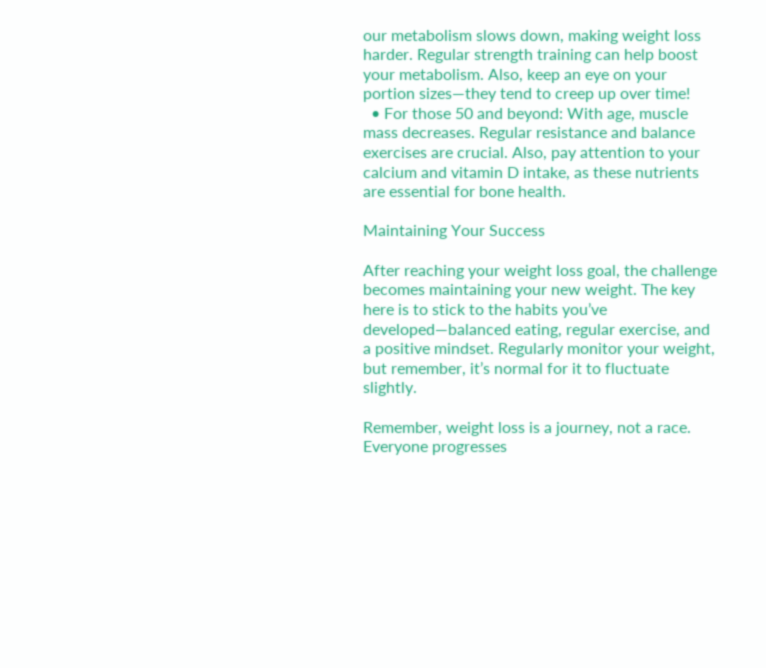our metabolism slows down, making weight loss harder. Regular strength training can help boost your metabolism. Also, keep an eye on your portion sizes—they tend to creep up over time!
  • For those 50 and beyond: With age, muscle mass decreases. Regular resistance and balance exercises are crucial. Also, pay attention to your calcium and vitamin D intake, as these nutrients are essential for bone health.

Maintaining Your Success

After reaching your weight loss goal, the challenge becomes maintaining your new weight. The key here is to stick to the habits you’ve developed—balanced eating, regular exercise, and a positive mindset. Regularly monitor your weight, but remember, it’s normal for it to fluctuate slightly.

Remember, weight loss is a journey, not a race. Everyone progresses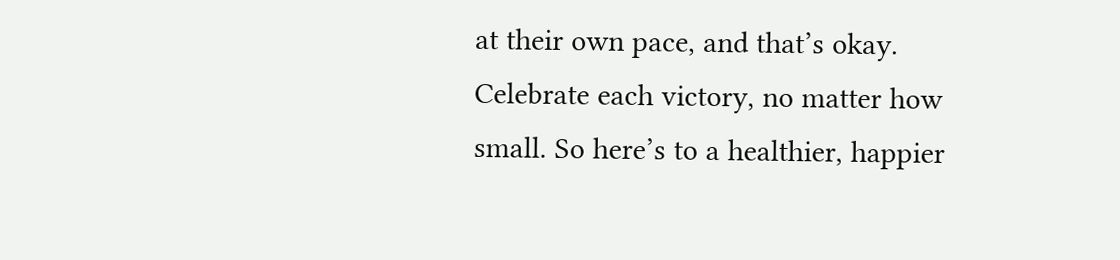at their own pace, and that’s okay. Celebrate each victory, no matter how small. So here’s to a healthier, happier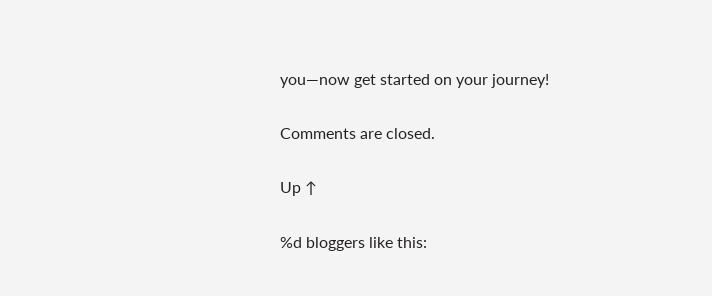you—now get started on your journey!

Comments are closed.

Up ↑

%d bloggers like this: